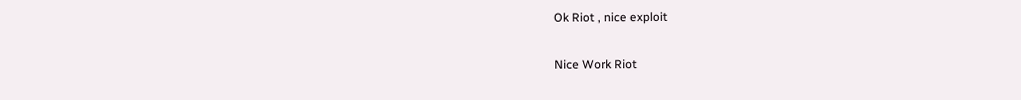Ok Riot , nice exploit

Nice Work Riot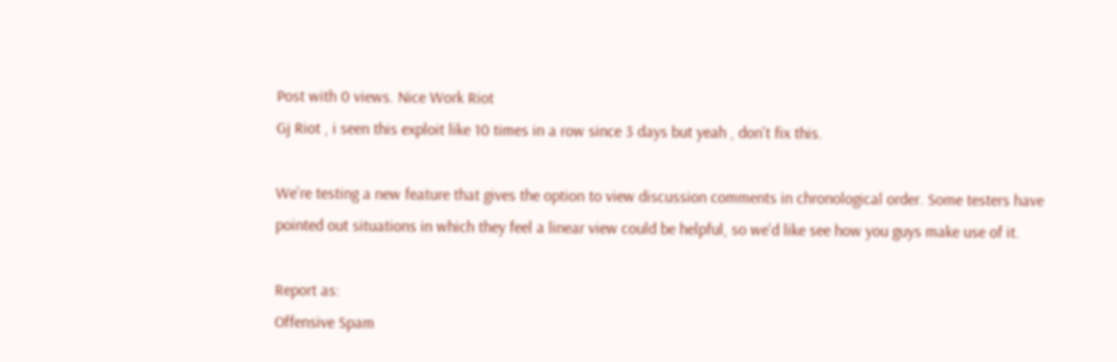Post with 0 views. Nice Work Riot
Gj Riot , i seen this exploit like 10 times in a row since 3 days but yeah , don't fix this.

We're testing a new feature that gives the option to view discussion comments in chronological order. Some testers have pointed out situations in which they feel a linear view could be helpful, so we'd like see how you guys make use of it.

Report as:
Offensive Spam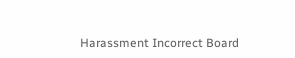Harassment Incorrect Board